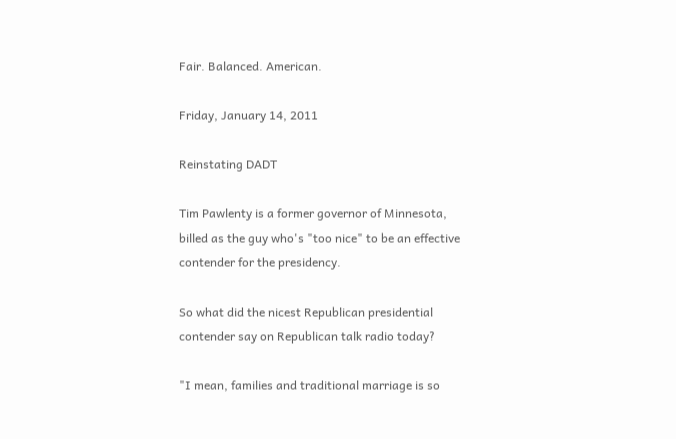Fair. Balanced. American.

Friday, January 14, 2011

Reinstating DADT

Tim Pawlenty is a former governor of Minnesota, billed as the guy who's "too nice" to be an effective contender for the presidency.

So what did the nicest Republican presidential contender say on Republican talk radio today?

"I mean, families and traditional marriage is so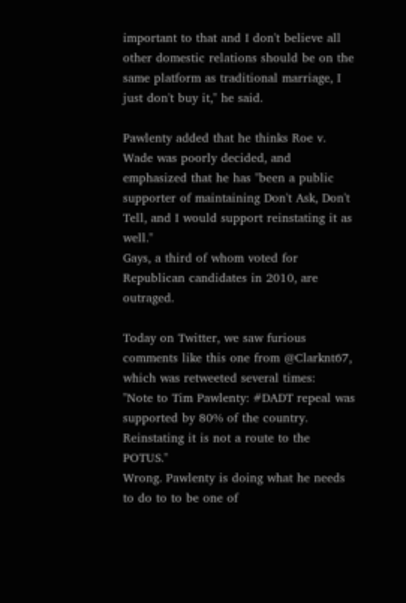important to that and I don't believe all other domestic relations should be on the same platform as traditional marriage, I just don't buy it," he said.

Pawlenty added that he thinks Roe v. Wade was poorly decided, and emphasized that he has "been a public supporter of maintaining Don't Ask, Don't Tell, and I would support reinstating it as well."
Gays, a third of whom voted for Republican candidates in 2010, are outraged.

Today on Twitter, we saw furious comments like this one from @Clarknt67, which was retweeted several times:
"Note to Tim Pawlenty: #DADT repeal was supported by 80% of the country. Reinstating it is not a route to the POTUS."
Wrong. Pawlenty is doing what he needs to do to to be one of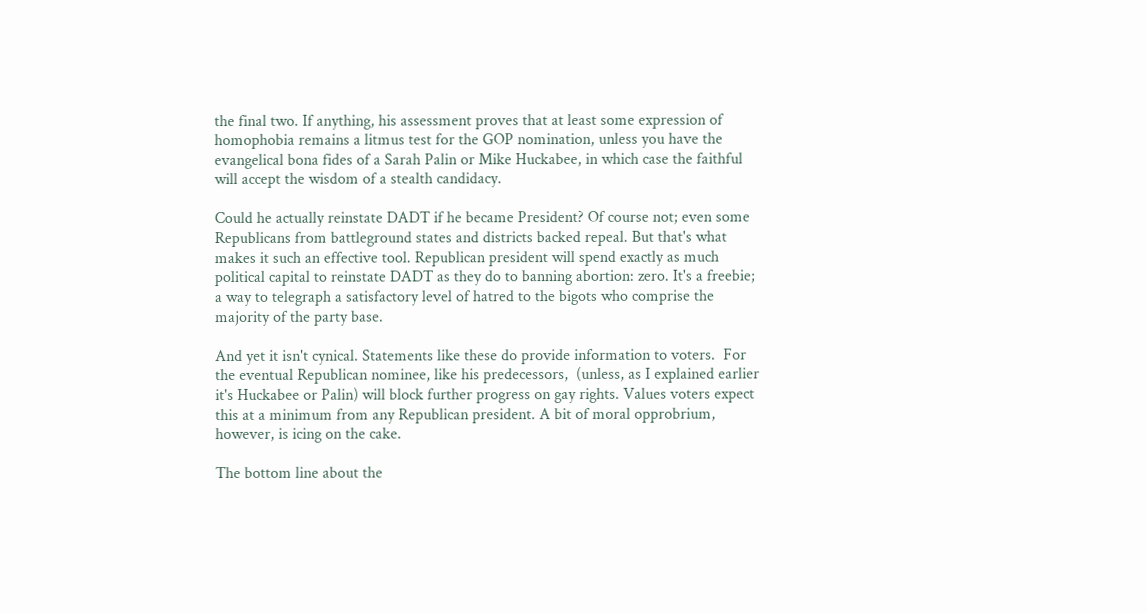the final two. If anything, his assessment proves that at least some expression of homophobia remains a litmus test for the GOP nomination, unless you have the evangelical bona fides of a Sarah Palin or Mike Huckabee, in which case the faithful will accept the wisdom of a stealth candidacy.

Could he actually reinstate DADT if he became President? Of course not; even some Republicans from battleground states and districts backed repeal. But that's what makes it such an effective tool. Republican president will spend exactly as much political capital to reinstate DADT as they do to banning abortion: zero. It's a freebie; a way to telegraph a satisfactory level of hatred to the bigots who comprise the majority of the party base.

And yet it isn't cynical. Statements like these do provide information to voters.  For the eventual Republican nominee, like his predecessors,  (unless, as I explained earlier it's Huckabee or Palin) will block further progress on gay rights. Values voters expect this at a minimum from any Republican president. A bit of moral opprobrium, however, is icing on the cake.

The bottom line about the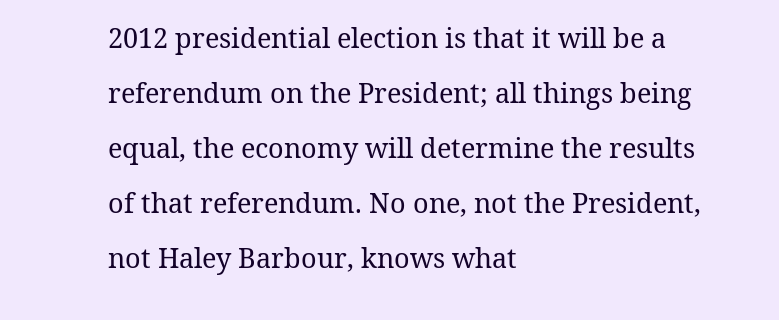2012 presidential election is that it will be a referendum on the President; all things being equal, the economy will determine the results of that referendum. No one, not the President, not Haley Barbour, knows what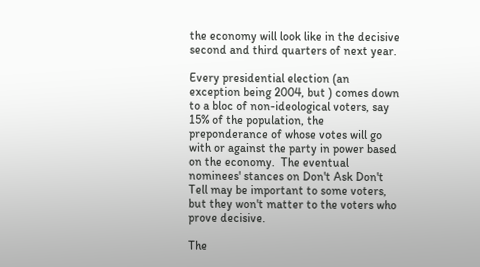the economy will look like in the decisive second and third quarters of next year.

Every presidential election (an exception being 2004, but ) comes down to a bloc of non-ideological voters, say 15% of the population, the preponderance of whose votes will go with or against the party in power based on the economy.  The eventual nominees' stances on Don't Ask Don't Tell may be important to some voters, but they won't matter to the voters who prove decisive.

The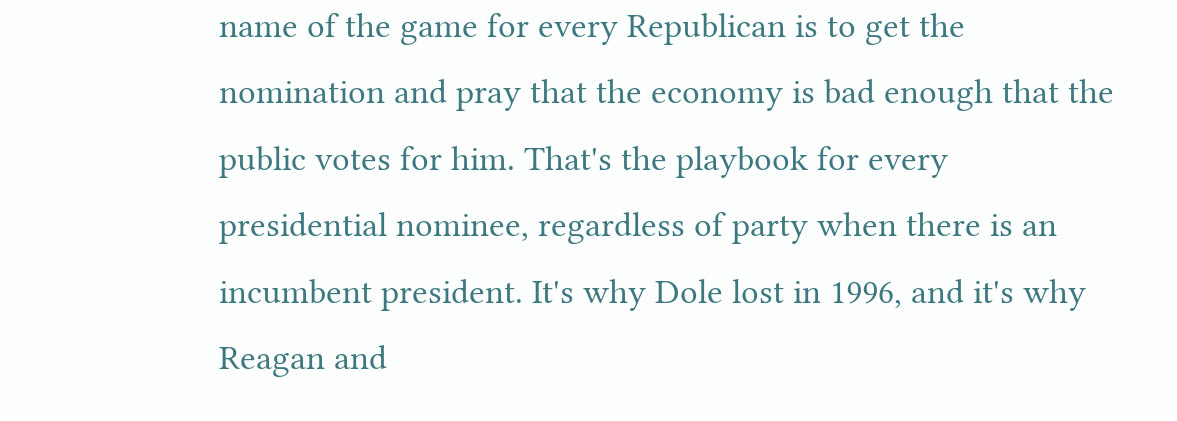name of the game for every Republican is to get the nomination and pray that the economy is bad enough that the public votes for him. That's the playbook for every presidential nominee, regardless of party when there is an incumbent president. It's why Dole lost in 1996, and it's why Reagan and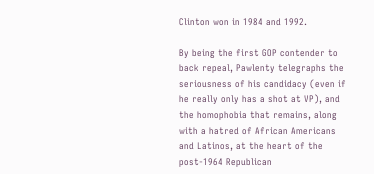Clinton won in 1984 and 1992.

By being the first GOP contender to back repeal, Pawlenty telegraphs the seriousness of his candidacy (even if he really only has a shot at VP), and the homophobia that remains, along with a hatred of African Americans and Latinos, at the heart of the post-1964 Republican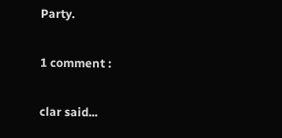Party.

1 comment :

clar said...